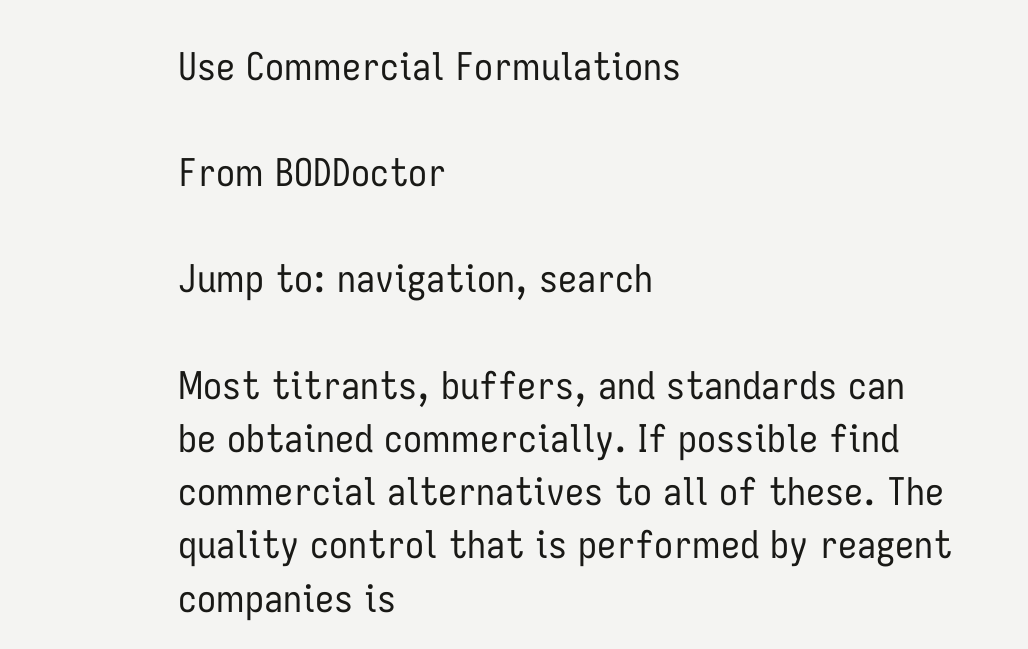Use Commercial Formulations

From BODDoctor

Jump to: navigation, search

Most titrants, buffers, and standards can be obtained commercially. If possible find commercial alternatives to all of these. The quality control that is performed by reagent companies is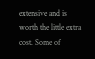extensive and is worth the little extra cost. Some of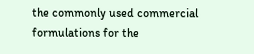the commonly used commercial formulations for the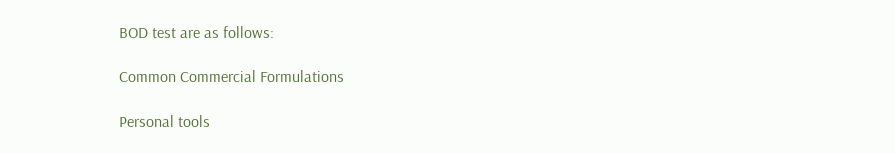BOD test are as follows:

Common Commercial Formulations

Personal tools